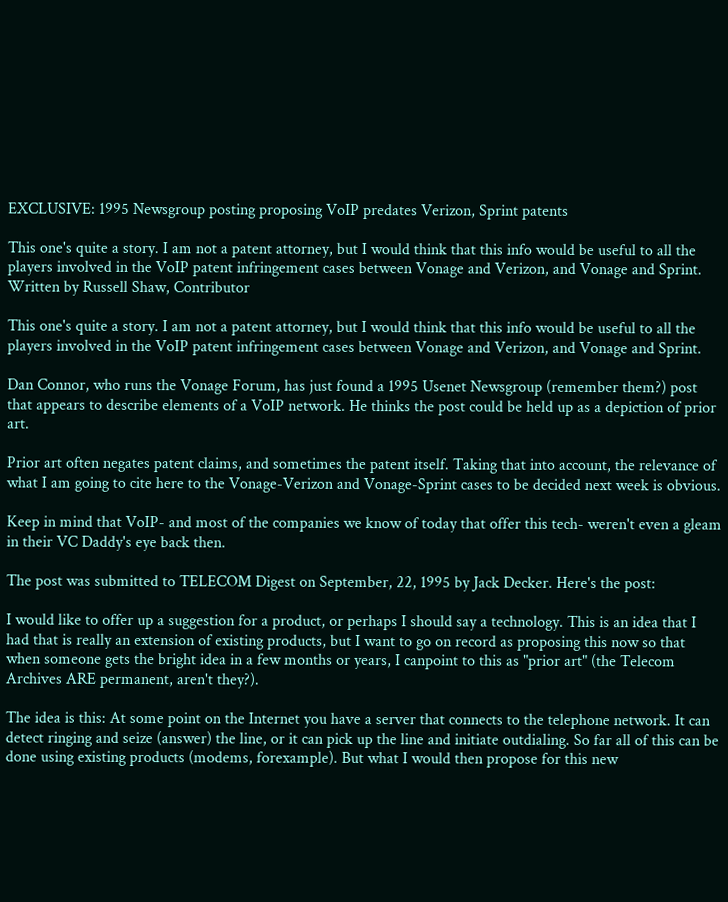EXCLUSIVE: 1995 Newsgroup posting proposing VoIP predates Verizon, Sprint patents

This one's quite a story. I am not a patent attorney, but I would think that this info would be useful to all the players involved in the VoIP patent infringement cases between Vonage and Verizon, and Vonage and Sprint.
Written by Russell Shaw, Contributor

This one's quite a story. I am not a patent attorney, but I would think that this info would be useful to all the players involved in the VoIP patent infringement cases between Vonage and Verizon, and Vonage and Sprint.

Dan Connor, who runs the Vonage Forum, has just found a 1995 Usenet Newsgroup (remember them?) post that appears to describe elements of a VoIP network. He thinks the post could be held up as a depiction of prior art.

Prior art often negates patent claims, and sometimes the patent itself. Taking that into account, the relevance of what I am going to cite here to the Vonage-Verizon and Vonage-Sprint cases to be decided next week is obvious.

Keep in mind that VoIP- and most of the companies we know of today that offer this tech- weren't even a gleam in their VC Daddy's eye back then.

The post was submitted to TELECOM Digest on September, 22, 1995 by Jack Decker. Here's the post:

I would like to offer up a suggestion for a product, or perhaps I should say a technology. This is an idea that I had that is really an extension of existing products, but I want to go on record as proposing this now so that when someone gets the bright idea in a few months or years, I canpoint to this as "prior art" (the Telecom Archives ARE permanent, aren't they?).

The idea is this: At some point on the Internet you have a server that connects to the telephone network. It can detect ringing and seize (answer) the line, or it can pick up the line and initiate outdialing. So far all of this can be done using existing products (modems, forexample). But what I would then propose for this new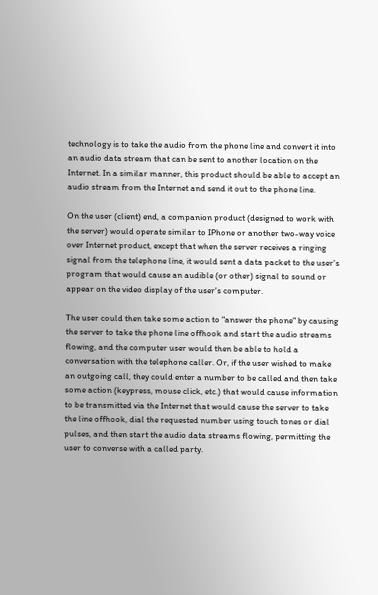technology is to take the audio from the phone line and convert it into an audio data stream that can be sent to another location on the Internet. In a similar manner, this product should be able to accept an audio stream from the Internet and send it out to the phone line.

On the user (client) end, a companion product (designed to work with the server) would operate similar to IPhone or another two-way voice over Internet product, except that when the server receives a ringing signal from the telephone line, it would sent a data packet to the user's program that would cause an audible (or other) signal to sound or appear on the video display of the user's computer.

The user could then take some action to "answer the phone" by causing the server to take the phone line offhook and start the audio streams flowing, and the computer user would then be able to hold a conversation with the telephone caller. Or, if the user wished to make an outgoing call, they could enter a number to be called and then take some action (keypress, mouse click, etc.) that would cause information to be transmitted via the Internet that would cause the server to take the line offhook, dial the requested number using touch tones or dial  pulses, and then start the audio data streams flowing, permitting the user to converse with a called party.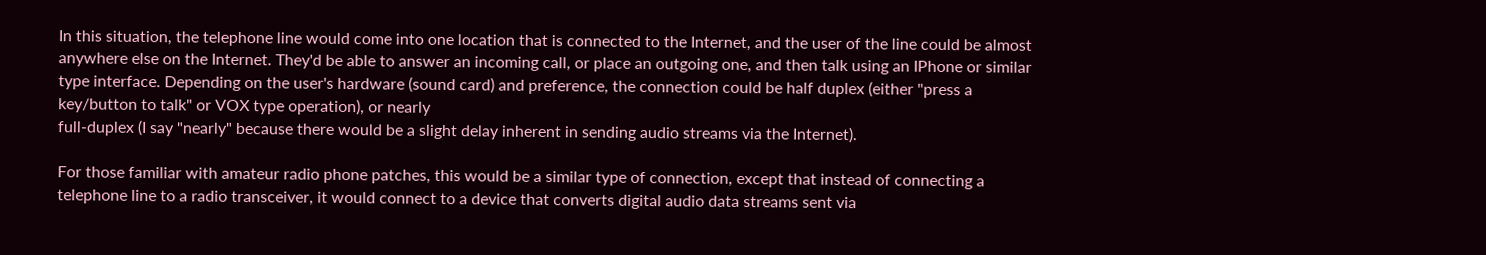In this situation, the telephone line would come into one location that is connected to the Internet, and the user of the line could be almost anywhere else on the Internet. They'd be able to answer an incoming call, or place an outgoing one, and then talk using an IPhone or similar type interface. Depending on the user's hardware (sound card) and preference, the connection could be half duplex (either "press a key/button to talk" or VOX type operation), or nearly
full-duplex (I say "nearly" because there would be a slight delay inherent in sending audio streams via the Internet).

For those familiar with amateur radio phone patches, this would be a similar type of connection, except that instead of connecting a telephone line to a radio transceiver, it would connect to a device that converts digital audio data streams sent via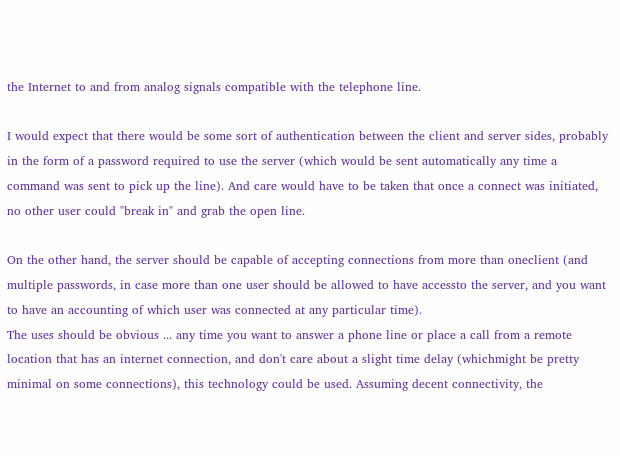the Internet to and from analog signals compatible with the telephone line.

I would expect that there would be some sort of authentication between the client and server sides, probably in the form of a password required to use the server (which would be sent automatically any time a command was sent to pick up the line). And care would have to be taken that once a connect was initiated, no other user could "break in" and grab the open line.

On the other hand, the server should be capable of accepting connections from more than oneclient (and multiple passwords, in case more than one user should be allowed to have accessto the server, and you want to have an accounting of which user was connected at any particular time).
The uses should be obvious ... any time you want to answer a phone line or place a call from a remote location that has an internet connection, and don't care about a slight time delay (whichmight be pretty minimal on some connections), this technology could be used. Assuming decent connectivity, the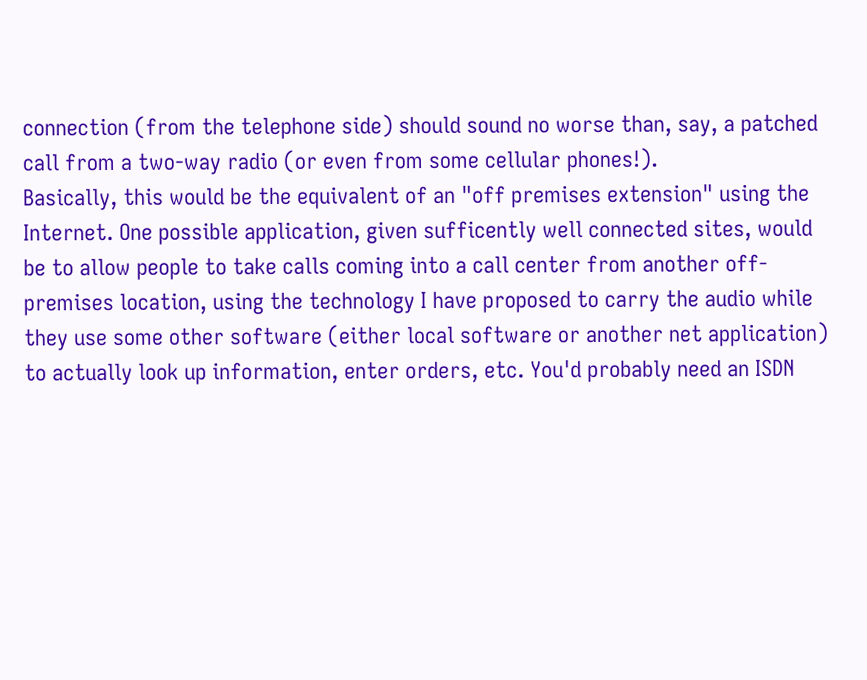connection (from the telephone side) should sound no worse than, say, a patched call from a two-way radio (or even from some cellular phones!).
Basically, this would be the equivalent of an "off premises extension" using the Internet. One possible application, given sufficently well connected sites, would be to allow people to take calls coming into a call center from another off-premises location, using the technology I have proposed to carry the audio while they use some other software (either local software or another net application) to actually look up information, enter orders, etc. You'd probably need an ISDN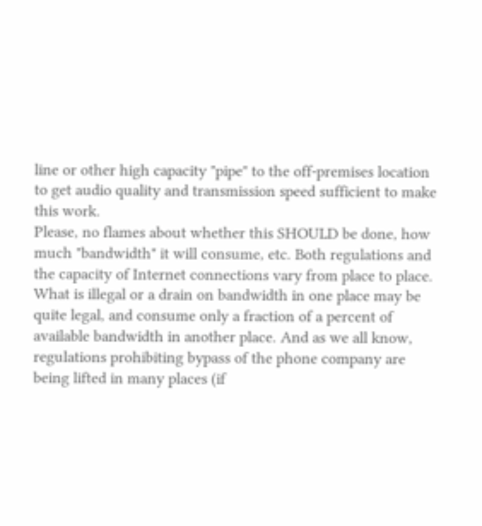line or other high capacity "pipe" to the off-premises location to get audio quality and transmission speed sufficient to make this work.
Please, no flames about whether this SHOULD be done, how much "bandwidth" it will consume, etc. Both regulations and the capacity of Internet connections vary from place to place. What is illegal or a drain on bandwidth in one place may be quite legal, and consume only a fraction of a percent of available bandwidth in another place. And as we all know, regulations prohibiting bypass of the phone company are being lifted in many places (if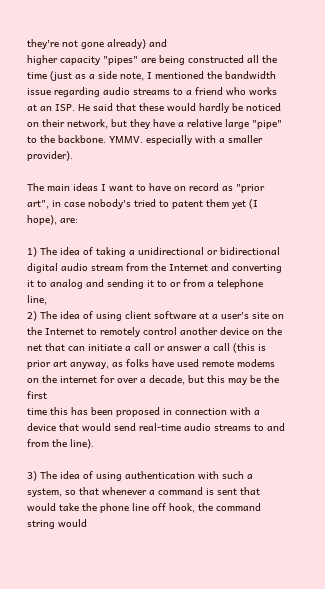they're not gone already) and
higher capacity "pipes" are being constructed all the time (just as a side note, I mentioned the bandwidth issue regarding audio streams to a friend who works at an ISP. He said that these would hardly be noticed on their network, but they have a relative large "pipe" to the backbone. YMMV. especially with a smaller provider).

The main ideas I want to have on record as "prior art", in case nobody's tried to patent them yet (I hope), are:

1) The idea of taking a unidirectional or bidirectional digital audio stream from the Internet and converting it to analog and sending it to or from a telephone line,
2) The idea of using client software at a user's site on the Internet to remotely control another device on the net that can initiate a call or answer a call (this is prior art anyway, as folks have used remote modems on the internet for over a decade, but this may be the first
time this has been proposed in connection with a device that would send real-time audio streams to and from the line).

3) The idea of using authentication with such a system, so that whenever a command is sent that would take the phone line off hook, the command string would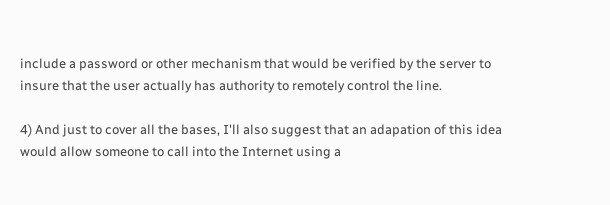include a password or other mechanism that would be verified by the server to insure that the user actually has authority to remotely control the line.

4) And just to cover all the bases, I'll also suggest that an adapation of this idea would allow someone to call into the Internet using a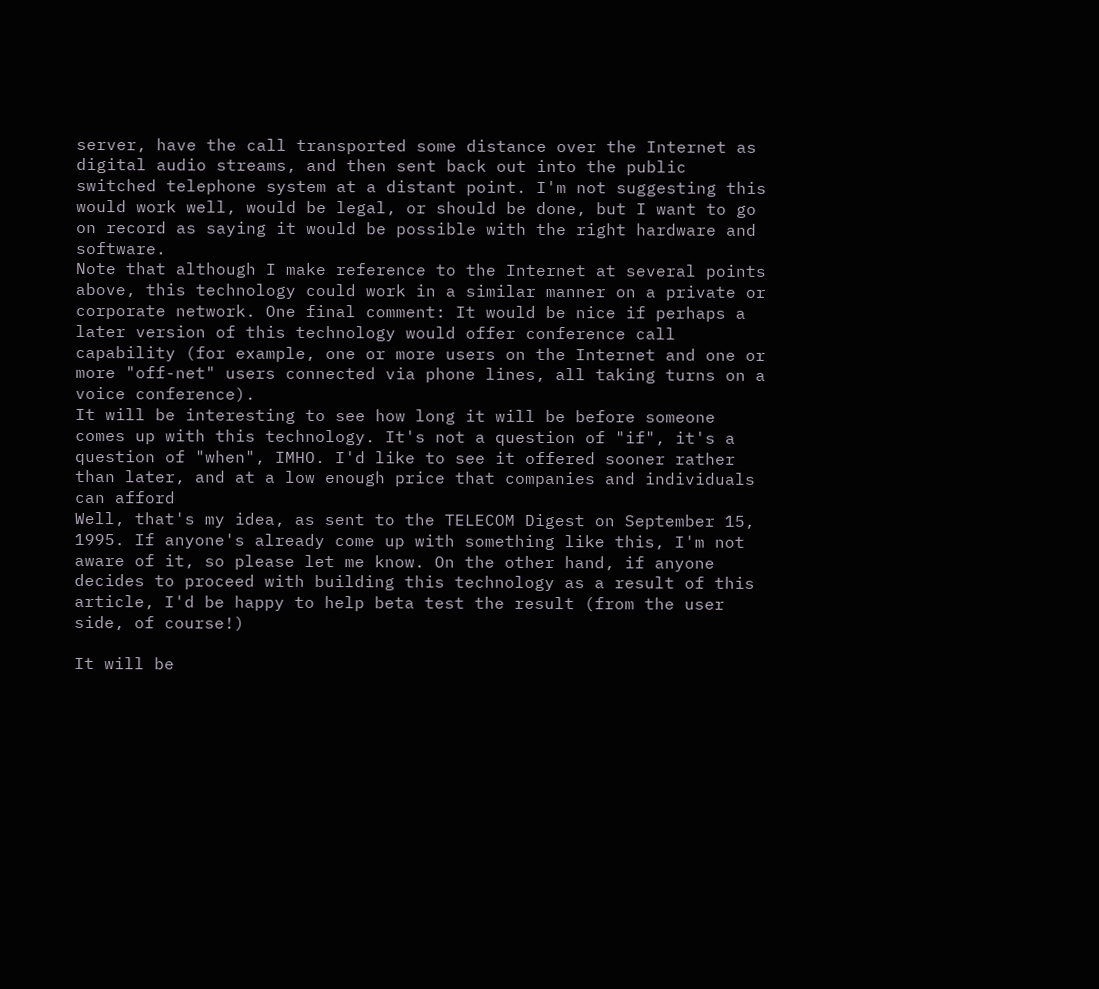server, have the call transported some distance over the Internet as digital audio streams, and then sent back out into the public switched telephone system at a distant point. I'm not suggesting this would work well, would be legal, or should be done, but I want to go on record as saying it would be possible with the right hardware and software.
Note that although I make reference to the Internet at several points above, this technology could work in a similar manner on a private or corporate network. One final comment: It would be nice if perhaps a later version of this technology would offer conference call capability (for example, one or more users on the Internet and one or more "off-net" users connected via phone lines, all taking turns on a voice conference).
It will be interesting to see how long it will be before someone comes up with this technology. It's not a question of "if", it's a question of "when", IMHO. I'd like to see it offered sooner rather than later, and at a low enough price that companies and individuals can afford
Well, that's my idea, as sent to the TELECOM Digest on September 15, 1995. If anyone's already come up with something like this, I'm not aware of it, so please let me know. On the other hand, if anyone decides to proceed with building this technology as a result of this article, I'd be happy to help beta test the result (from the user side, of course!)

It will be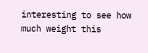interesting to see how much weight this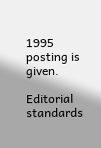1995 posting is given.

Editorial standards